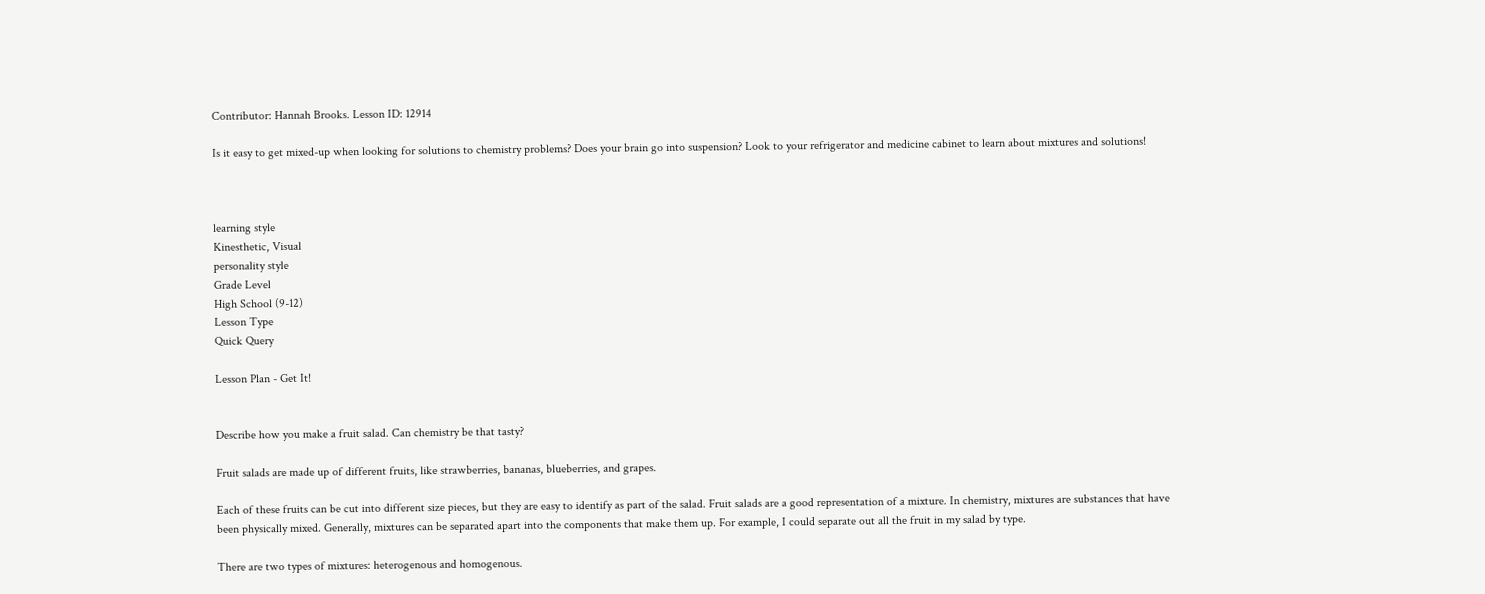Contributor: Hannah Brooks. Lesson ID: 12914

Is it easy to get mixed-up when looking for solutions to chemistry problems? Does your brain go into suspension? Look to your refrigerator and medicine cabinet to learn about mixtures and solutions!



learning style
Kinesthetic, Visual
personality style
Grade Level
High School (9-12)
Lesson Type
Quick Query

Lesson Plan - Get It!


Describe how you make a fruit salad. Can chemistry be that tasty?

Fruit salads are made up of different fruits, like strawberries, bananas, blueberries, and grapes.

Each of these fruits can be cut into different size pieces, but they are easy to identify as part of the salad. Fruit salads are a good representation of a mixture. In chemistry, mixtures are substances that have been physically mixed. Generally, mixtures can be separated apart into the components that make them up. For example, I could separate out all the fruit in my salad by type.

There are two types of mixtures: heterogenous and homogenous.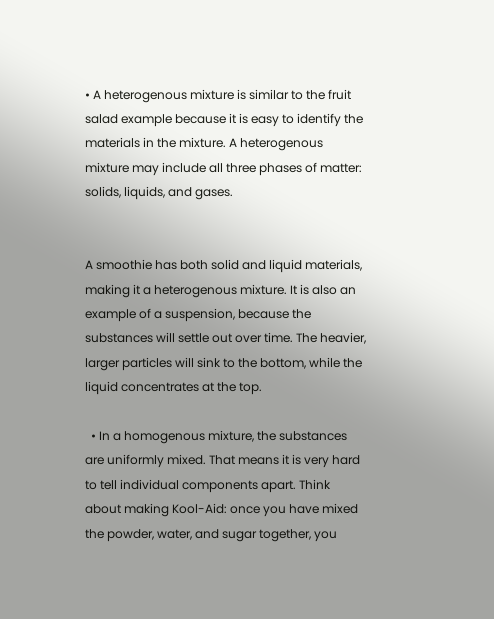• A heterogenous mixture is similar to the fruit salad example because it is easy to identify the materials in the mixture. A heterogenous mixture may include all three phases of matter: solids, liquids, and gases.


A smoothie has both solid and liquid materials, making it a heterogenous mixture. It is also an example of a suspension, because the substances will settle out over time. The heavier, larger particles will sink to the bottom, while the liquid concentrates at the top.

  • In a homogenous mixture, the substances are uniformly mixed. That means it is very hard to tell individual components apart. Think about making Kool-Aid: once you have mixed the powder, water, and sugar together, you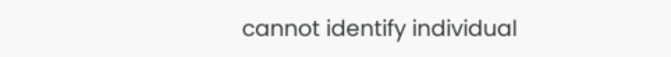cannot identify individual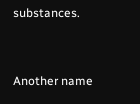substances.


Another name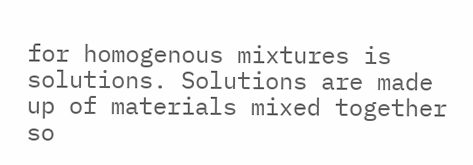for homogenous mixtures is solutions. Solutions are made up of materials mixed together so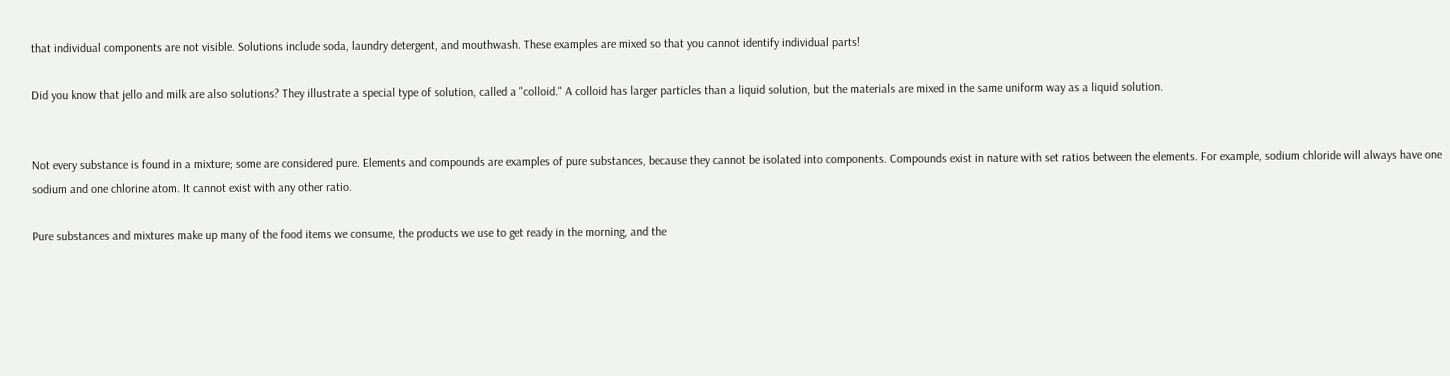that individual components are not visible. Solutions include soda, laundry detergent, and mouthwash. These examples are mixed so that you cannot identify individual parts!

Did you know that jello and milk are also solutions? They illustrate a special type of solution, called a "colloid." A colloid has larger particles than a liquid solution, but the materials are mixed in the same uniform way as a liquid solution.


Not every substance is found in a mixture; some are considered pure. Elements and compounds are examples of pure substances, because they cannot be isolated into components. Compounds exist in nature with set ratios between the elements. For example, sodium chloride will always have one sodium and one chlorine atom. It cannot exist with any other ratio.

Pure substances and mixtures make up many of the food items we consume, the products we use to get ready in the morning, and the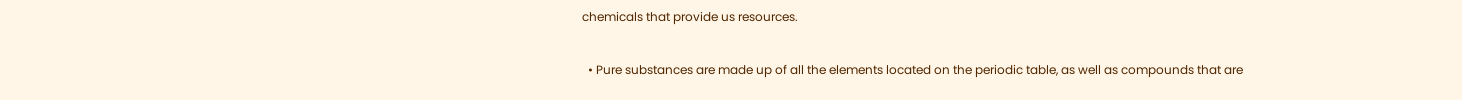chemicals that provide us resources.

  • Pure substances are made up of all the elements located on the periodic table, as well as compounds that are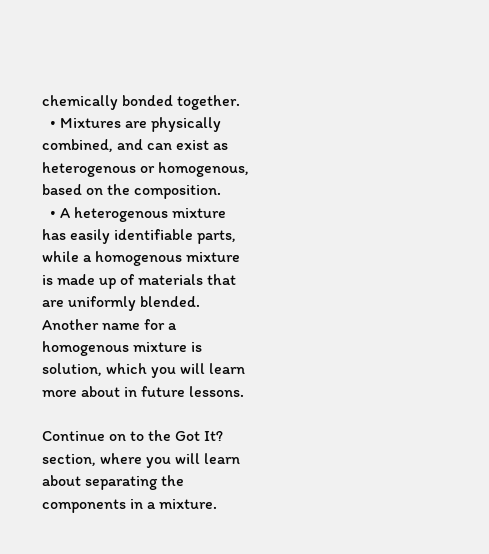chemically bonded together.
  • Mixtures are physically combined, and can exist as heterogenous or homogenous, based on the composition.
  • A heterogenous mixture has easily identifiable parts, while a homogenous mixture is made up of materials that are uniformly blended. Another name for a homogenous mixture is solution, which you will learn more about in future lessons.

Continue on to the Got It? section, where you will learn about separating the components in a mixture.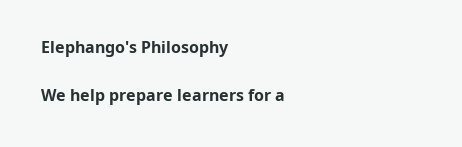Elephango's Philosophy

We help prepare learners for a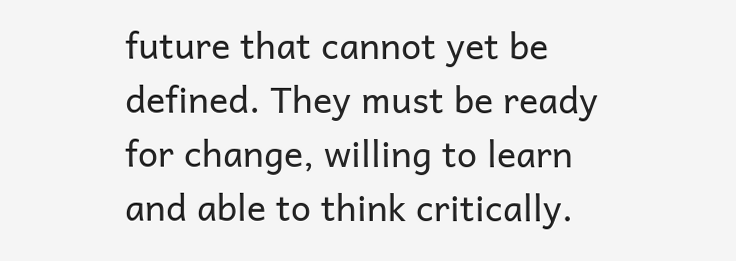future that cannot yet be defined. They must be ready for change, willing to learn and able to think critically.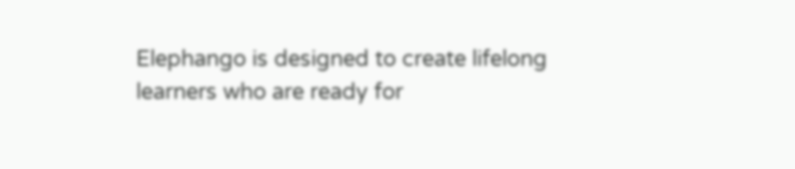Elephango is designed to create lifelong learners who are ready for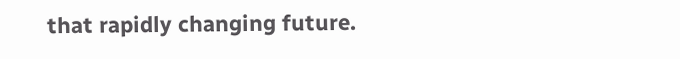that rapidly changing future.